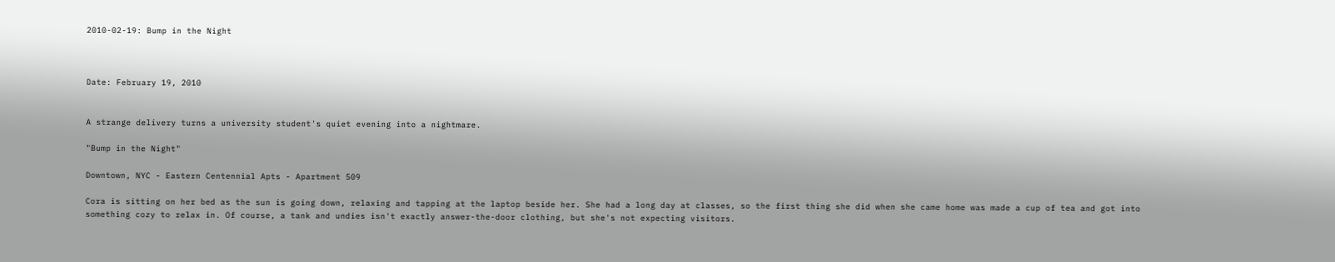2010-02-19: Bump in the Night



Date: February 19, 2010


A strange delivery turns a university student's quiet evening into a nightmare.

"Bump in the Night"

Downtown, NYC - Eastern Centennial Apts - Apartment 509

Cora is sitting on her bed as the sun is going down, relaxing and tapping at the laptop beside her. She had a long day at classes, so the first thing she did when she came home was made a cup of tea and got into something cozy to relax in. Of course, a tank and undies isn't exactly answer-the-door clothing, but she's not expecting visitors.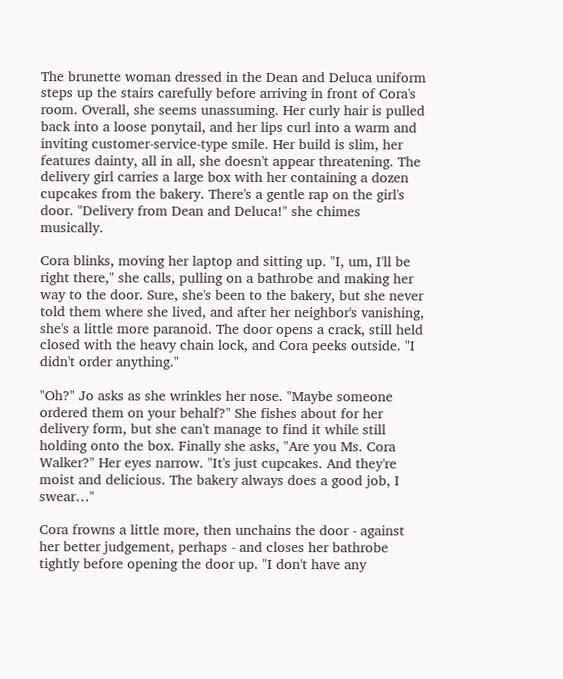The brunette woman dressed in the Dean and Deluca uniform steps up the stairs carefully before arriving in front of Cora's room. Overall, she seems unassuming. Her curly hair is pulled back into a loose ponytail, and her lips curl into a warm and inviting customer-service-type smile. Her build is slim, her features dainty, all in all, she doesn't appear threatening. The delivery girl carries a large box with her containing a dozen cupcakes from the bakery. There's a gentle rap on the girl's door. "Delivery from Dean and Deluca!" she chimes musically.

Cora blinks, moving her laptop and sitting up. "I, um, I'll be right there," she calls, pulling on a bathrobe and making her way to the door. Sure, she's been to the bakery, but she never told them where she lived, and after her neighbor's vanishing, she's a little more paranoid. The door opens a crack, still held closed with the heavy chain lock, and Cora peeks outside. "I didn't order anything."

"Oh?" Jo asks as she wrinkles her nose. "Maybe someone ordered them on your behalf?" She fishes about for her delivery form, but she can't manage to find it while still holding onto the box. Finally she asks, "Are you Ms. Cora Walker?" Her eyes narrow. "It's just cupcakes. And they're moist and delicious. The bakery always does a good job, I swear…"

Cora frowns a little more, then unchains the door - against her better judgement, perhaps - and closes her bathrobe tightly before opening the door up. "I don't have any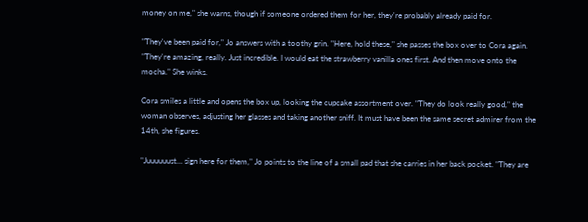money on me," she warns, though if someone ordered them for her, they're probably already paid for.

"They've been paid for," Jo answers with a toothy grin. "Here, hold these," she passes the box over to Cora again. "They're amazing, really. Just incredible. I would eat the strawberry vanilla ones first. And then move onto the mocha." She winks.

Cora smiles a little and opens the box up, looking the cupcake assortment over. "They do look really good," the woman observes, adjusting her glasses and taking another sniff. It must have been the same secret admirer from the 14th, she figures.

"Juuuuuust… sign here for them," Jo points to the line of a small pad that she carries in her back pocket. "They are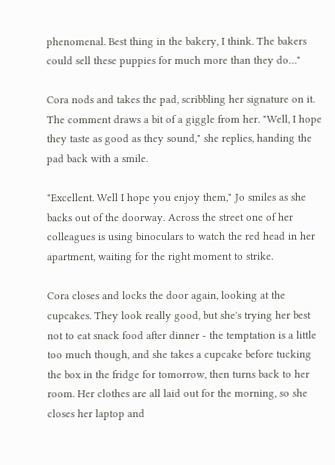phenomenal. Best thing in the bakery, I think. The bakers could sell these puppies for much more than they do…"

Cora nods and takes the pad, scribbling her signature on it. The comment draws a bit of a giggle from her. "Well, I hope they taste as good as they sound," she replies, handing the pad back with a smile.

"Excellent. Well I hope you enjoy them," Jo smiles as she backs out of the doorway. Across the street one of her colleagues is using binoculars to watch the red head in her apartment, waiting for the right moment to strike.

Cora closes and locks the door again, looking at the cupcakes. They look really good, but she's trying her best not to eat snack food after dinner - the temptation is a little too much though, and she takes a cupcake before tucking the box in the fridge for tomorrow, then turns back to her room. Her clothes are all laid out for the morning, so she closes her laptop and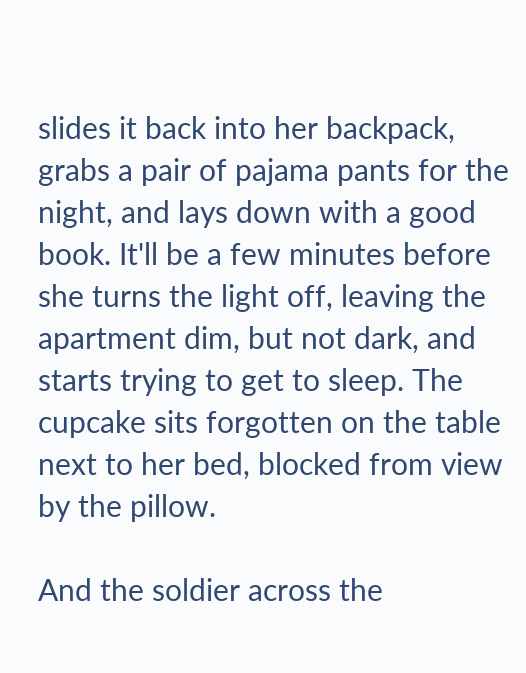slides it back into her backpack, grabs a pair of pajama pants for the night, and lays down with a good book. It'll be a few minutes before she turns the light off, leaving the apartment dim, but not dark, and starts trying to get to sleep. The cupcake sits forgotten on the table next to her bed, blocked from view by the pillow.

And the soldier across the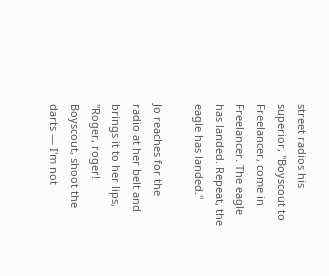street radios his superior, "Boyscout to Freelancer, come in Freelancer. The eagle has landed. Repeat, the eagle has landed."

Jo reaches for the radio at her belt and brings it to her lips, "Roger, roger! Boyscout, shoot the darts — I'm not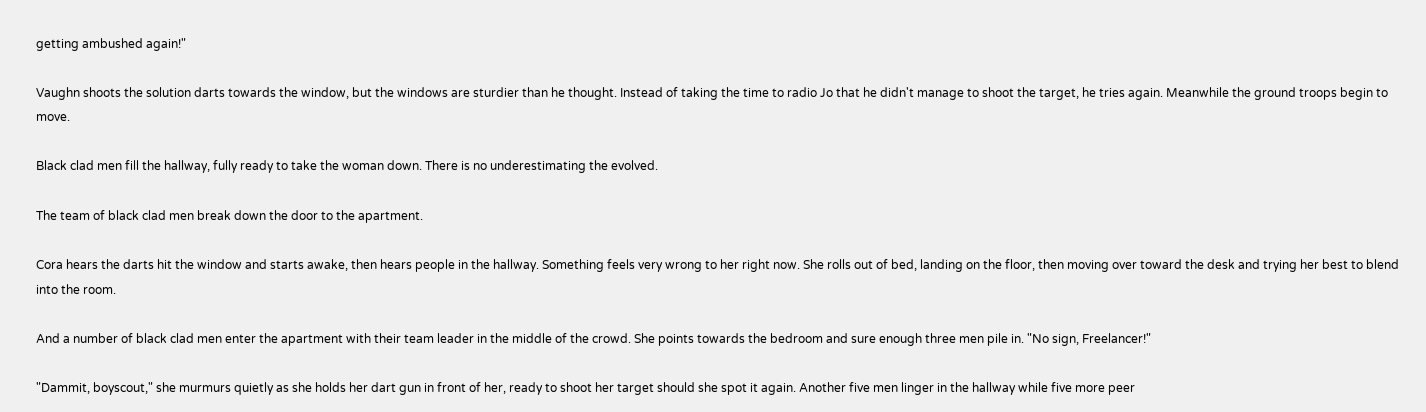getting ambushed again!"

Vaughn shoots the solution darts towards the window, but the windows are sturdier than he thought. Instead of taking the time to radio Jo that he didn't manage to shoot the target, he tries again. Meanwhile the ground troops begin to move.

Black clad men fill the hallway, fully ready to take the woman down. There is no underestimating the evolved.

The team of black clad men break down the door to the apartment.

Cora hears the darts hit the window and starts awake, then hears people in the hallway. Something feels very wrong to her right now. She rolls out of bed, landing on the floor, then moving over toward the desk and trying her best to blend into the room.

And a number of black clad men enter the apartment with their team leader in the middle of the crowd. She points towards the bedroom and sure enough three men pile in. "No sign, Freelancer!"

"Dammit, boyscout," she murmurs quietly as she holds her dart gun in front of her, ready to shoot her target should she spot it again. Another five men linger in the hallway while five more peer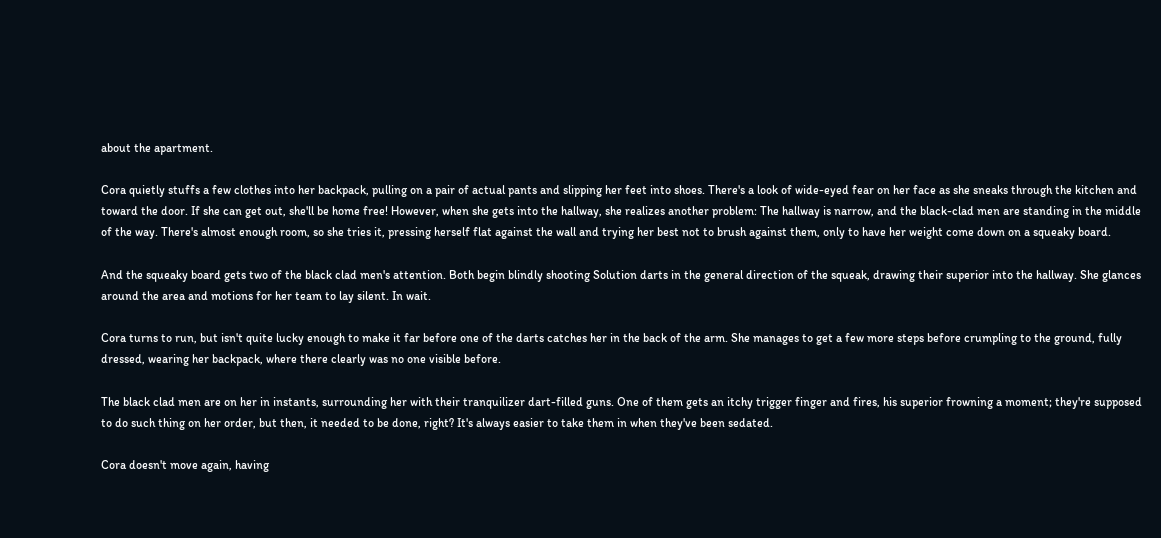about the apartment.

Cora quietly stuffs a few clothes into her backpack, pulling on a pair of actual pants and slipping her feet into shoes. There's a look of wide-eyed fear on her face as she sneaks through the kitchen and toward the door. If she can get out, she'll be home free! However, when she gets into the hallway, she realizes another problem: The hallway is narrow, and the black-clad men are standing in the middle of the way. There's almost enough room, so she tries it, pressing herself flat against the wall and trying her best not to brush against them, only to have her weight come down on a squeaky board.

And the squeaky board gets two of the black clad men's attention. Both begin blindly shooting Solution darts in the general direction of the squeak, drawing their superior into the hallway. She glances around the area and motions for her team to lay silent. In wait.

Cora turns to run, but isn't quite lucky enough to make it far before one of the darts catches her in the back of the arm. She manages to get a few more steps before crumpling to the ground, fully dressed, wearing her backpack, where there clearly was no one visible before.

The black clad men are on her in instants, surrounding her with their tranquilizer dart-filled guns. One of them gets an itchy trigger finger and fires, his superior frowning a moment; they're supposed to do such thing on her order, but then, it needed to be done, right? It's always easier to take them in when they've been sedated.

Cora doesn't move again, having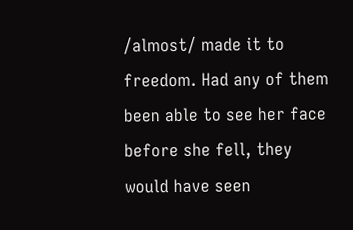/almost/ made it to freedom. Had any of them been able to see her face before she fell, they would have seen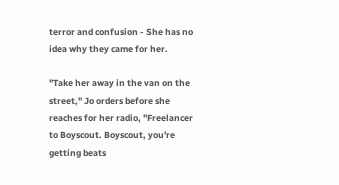terror and confusion - She has no idea why they came for her.

"Take her away in the van on the street," Jo orders before she reaches for her radio, "Freelancer to Boyscout. Boyscout, you're getting beats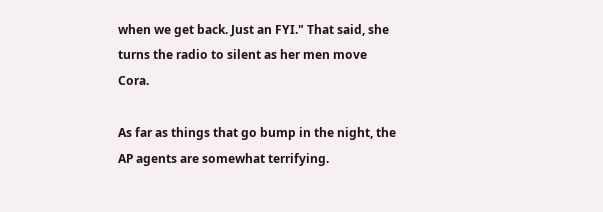when we get back. Just an FYI." That said, she turns the radio to silent as her men move Cora.

As far as things that go bump in the night, the AP agents are somewhat terrifying.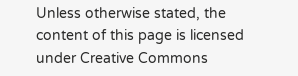Unless otherwise stated, the content of this page is licensed under Creative Commons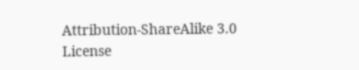Attribution-ShareAlike 3.0 License